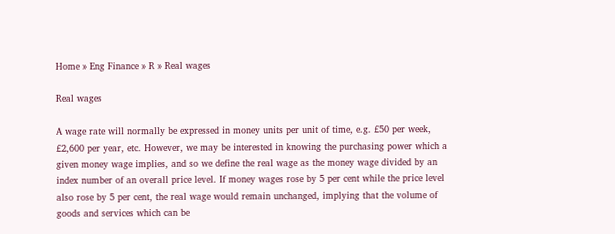Home » Eng Finance » R » Real wages

Real wages

A wage rate will normally be expressed in money units per unit of time, e.g. £50 per week, £2,600 per year, etc. However, we may be interested in knowing the purchasing power which a given money wage implies, and so we define the real wage as the money wage divided by an index number of an overall price level. If money wages rose by 5 per cent while the price level also rose by 5 per cent, the real wage would remain unchanged, implying that the volume of goods and services which can be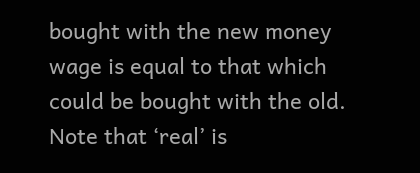bought with the new money wage is equal to that which could be bought with the old. Note that ‘real’ is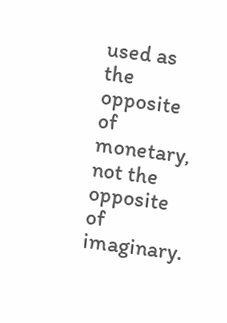used as the opposite of monetary, not the opposite of imaginary.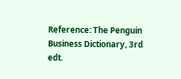Reference: The Penguin Business Dictionary, 3rd edt.